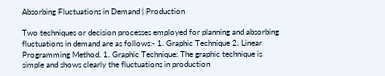Absorbing Fluctuations in Demand | Production

Two techniques or decision processes employed for planning and absorbing fluctuations in demand are as follows:- 1. Graphic Technique 2. Linear Programming Method. 1. Graphic Technique: The graphic technique is simple and shows clearly the fluctuations in production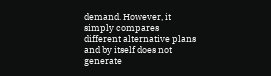demand. However, it simply compares different alternative plans and by itself does not generate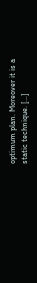optimum plan. Moreover it is a static technique. [...]